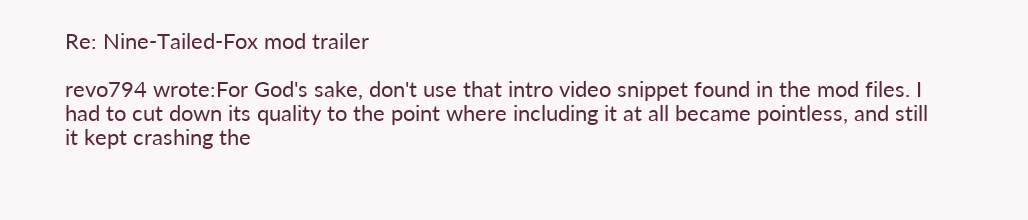Re: Nine-Tailed-Fox mod trailer

revo794 wrote:For God's sake, don't use that intro video snippet found in the mod files. I had to cut down its quality to the point where including it at all became pointless, and still it kept crashing the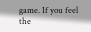game. If you feel the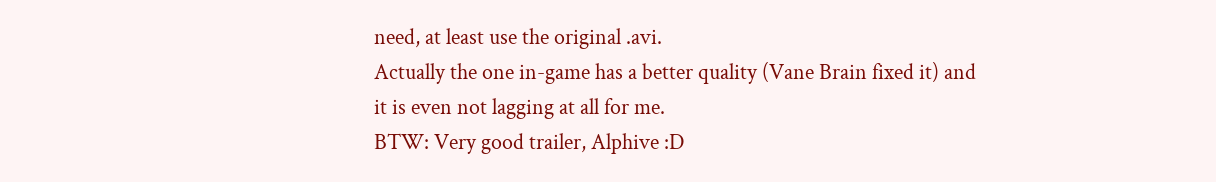need, at least use the original .avi.
Actually the one in-game has a better quality (Vane Brain fixed it) and it is even not lagging at all for me.
BTW: Very good trailer, Alphive :D